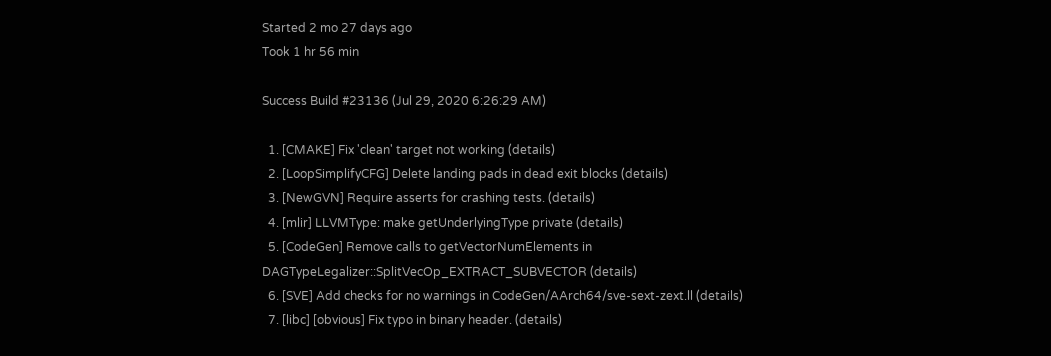Started 2 mo 27 days ago
Took 1 hr 56 min

Success Build #23136 (Jul 29, 2020 6:26:29 AM)

  1. [CMAKE] Fix 'clean' target not working (details)
  2. [LoopSimplifyCFG] Delete landing pads in dead exit blocks (details)
  3. [NewGVN] Require asserts for crashing tests. (details)
  4. [mlir] LLVMType: make getUnderlyingType private (details)
  5. [CodeGen] Remove calls to getVectorNumElements in DAGTypeLegalizer::SplitVecOp_EXTRACT_SUBVECTOR (details)
  6. [SVE] Add checks for no warnings in CodeGen/AArch64/sve-sext-zext.ll (details)
  7. [libc] [obvious] Fix typo in binary header. (details)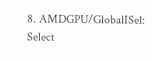8. AMDGPU/GlobalISel: Select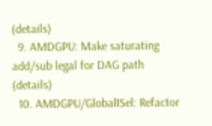(details)
  9. AMDGPU: Make saturating add/sub legal for DAG path (details)
  10. AMDGPU/GlobalISel: Refactor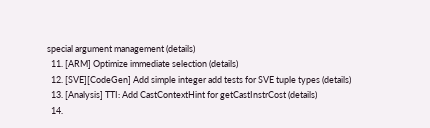special argument management (details)
  11. [ARM] Optimize immediate selection (details)
  12. [SVE][CodeGen] Add simple integer add tests for SVE tuple types (details)
  13. [Analysis] TTI: Add CastContextHint for getCastInstrCost (details)
  14.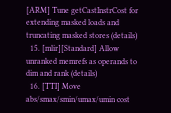[ARM] Tune getCastInstrCost for extending masked loads and truncating masked stores (details)
  15. [mlir][Standard] Allow unranked memrefs as operands to dim and rank (details)
  16. [TTI] Move abs/smax/smin/umax/umin cost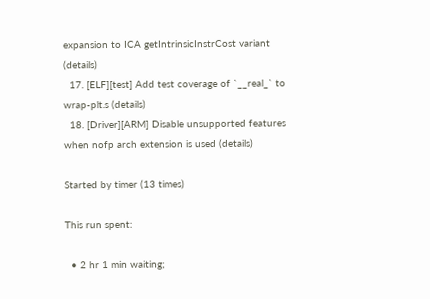expansion to ICA getIntrinsicInstrCost variant (details)
  17. [ELF][test] Add test coverage of `__real_` to wrap-plt.s (details)
  18. [Driver][ARM] Disable unsupported features when nofp arch extension is used (details)

Started by timer (13 times)

This run spent:

  • 2 hr 1 min waiting;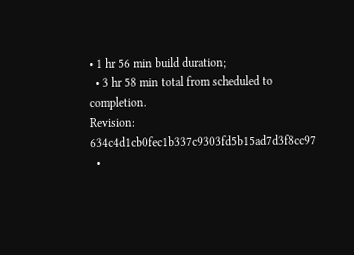• 1 hr 56 min build duration;
  • 3 hr 58 min total from scheduled to completion.
Revision: 634c4d1cb0fec1b337c9303fd5b15ad7d3f8cc97
  •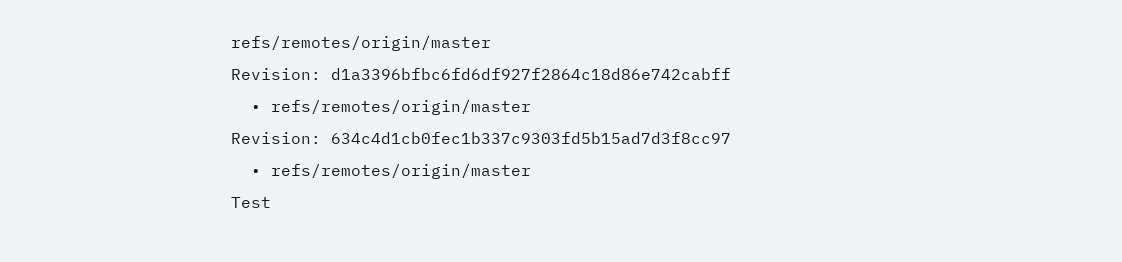refs/remotes/origin/master
Revision: d1a3396bfbc6fd6df927f2864c18d86e742cabff
  • refs/remotes/origin/master
Revision: 634c4d1cb0fec1b337c9303fd5b15ad7d3f8cc97
  • refs/remotes/origin/master
Test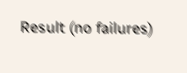Result (no failures)